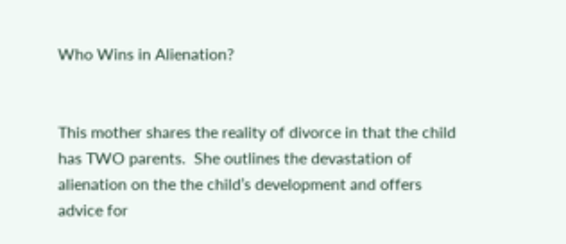Who Wins in Alienation?


This mother shares the reality of divorce in that the child has TWO parents.  She outlines the devastation of alienation on the the child’s development and offers advice for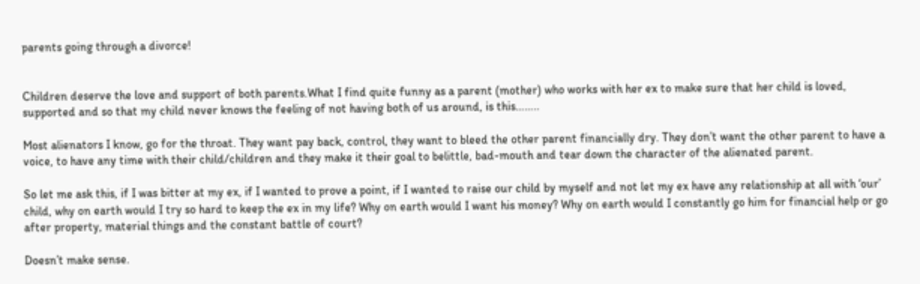parents going through a divorce!


Children deserve the love and support of both parents.What I find quite funny as a parent (mother) who works with her ex to make sure that her child is loved, supported and so that my child never knows the feeling of not having both of us around, is this……..

Most alienators I know, go for the throat. They want pay back, control, they want to bleed the other parent financially dry. They don’t want the other parent to have a voice, to have any time with their child/children and they make it their goal to belittle, bad-mouth and tear down the character of the alienated parent.

So let me ask this, if I was bitter at my ex, if I wanted to prove a point, if I wanted to raise our child by myself and not let my ex have any relationship at all with ‘our’ child, why on earth would I try so hard to keep the ex in my life? Why on earth would I want his money? Why on earth would I constantly go him for financial help or go after property, material things and the constant battle of court?

Doesn’t make sense.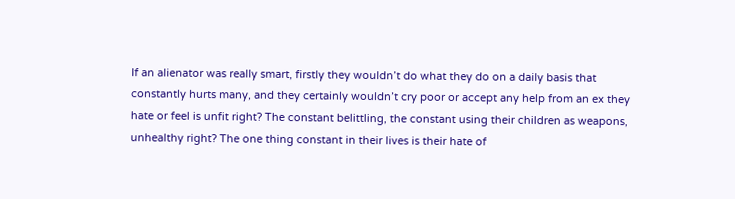If an alienator was really smart, firstly they wouldn’t do what they do on a daily basis that constantly hurts many, and they certainly wouldn’t cry poor or accept any help from an ex they hate or feel is unfit right? The constant belittling, the constant using their children as weapons, unhealthy right? The one thing constant in their lives is their hate of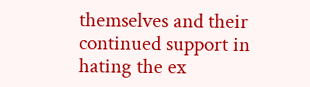themselves and their continued support in hating the ex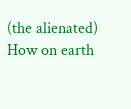(the alienated) How on earth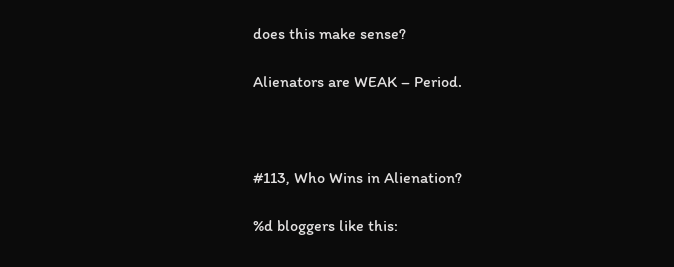does this make sense?

Alienators are WEAK – Period.



#113, Who Wins in Alienation?

%d bloggers like this: